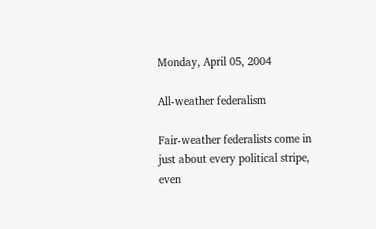Monday, April 05, 2004

All-weather federalism

Fair-weather federalists come in just about every political stripe, even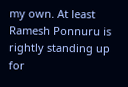my own. At least Ramesh Ponnuru is rightly standing up for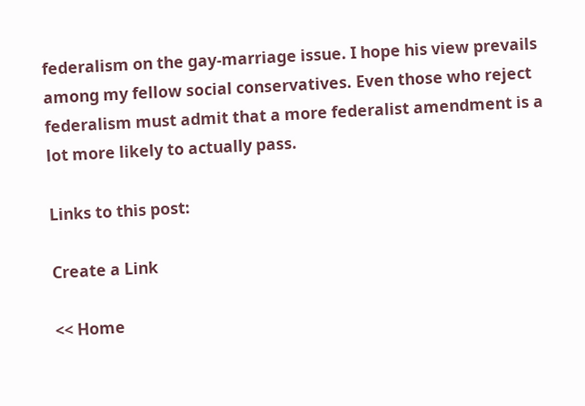federalism on the gay-marriage issue. I hope his view prevails among my fellow social conservatives. Even those who reject federalism must admit that a more federalist amendment is a lot more likely to actually pass.

Links to this post:

Create a Link

<< Home